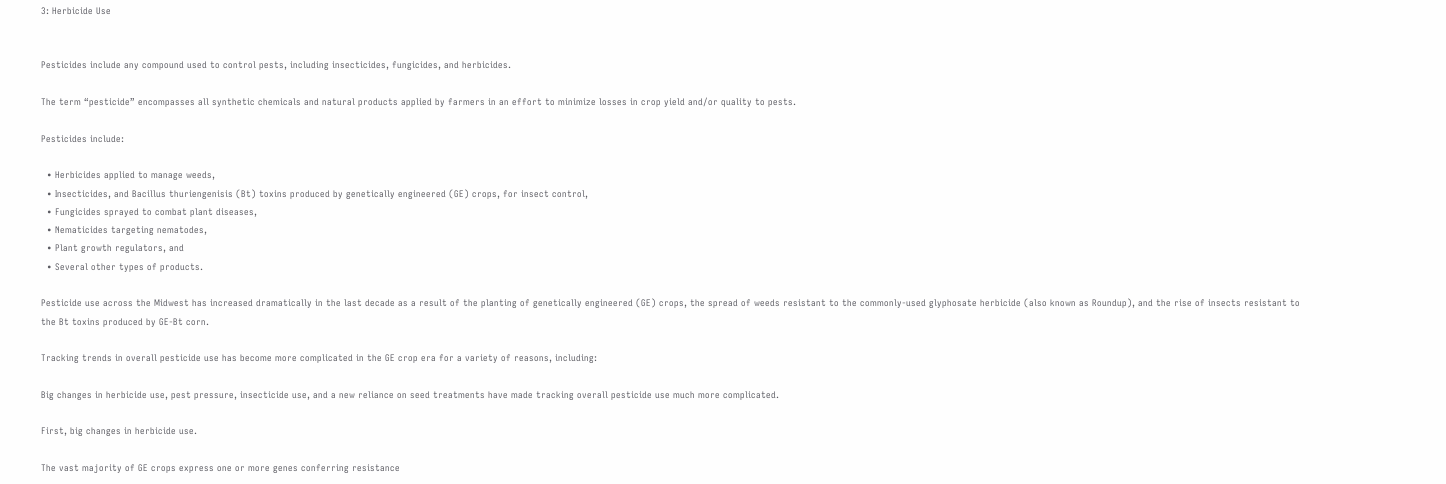3: Herbicide Use


Pesticides include any compound used to control pests, including insecticides, fungicides, and herbicides.

The term “pesticide” encompasses all synthetic chemicals and natural products applied by farmers in an effort to minimize losses in crop yield and/or quality to pests.

Pesticides include:

  • Herbicides applied to manage weeds,
  • Insecticides, and Bacillus thuriengenisis (Bt) toxins produced by genetically engineered (GE) crops, for insect control,
  • Fungicides sprayed to combat plant diseases,
  • Nematicides targeting nematodes,
  • Plant growth regulators, and
  • Several other types of products.

Pesticide use across the Midwest has increased dramatically in the last decade as a result of the planting of genetically engineered (GE) crops, the spread of weeds resistant to the commonly-used glyphosate herbicide (also known as Roundup), and the rise of insects resistant to the Bt toxins produced by GE-Bt corn.

Tracking trends in overall pesticide use has become more complicated in the GE crop era for a variety of reasons, including:

Big changes in herbicide use, pest pressure, insecticide use, and a new reliance on seed treatments have made tracking overall pesticide use much more complicated.

First, big changes in herbicide use.

The vast majority of GE crops express one or more genes conferring resistance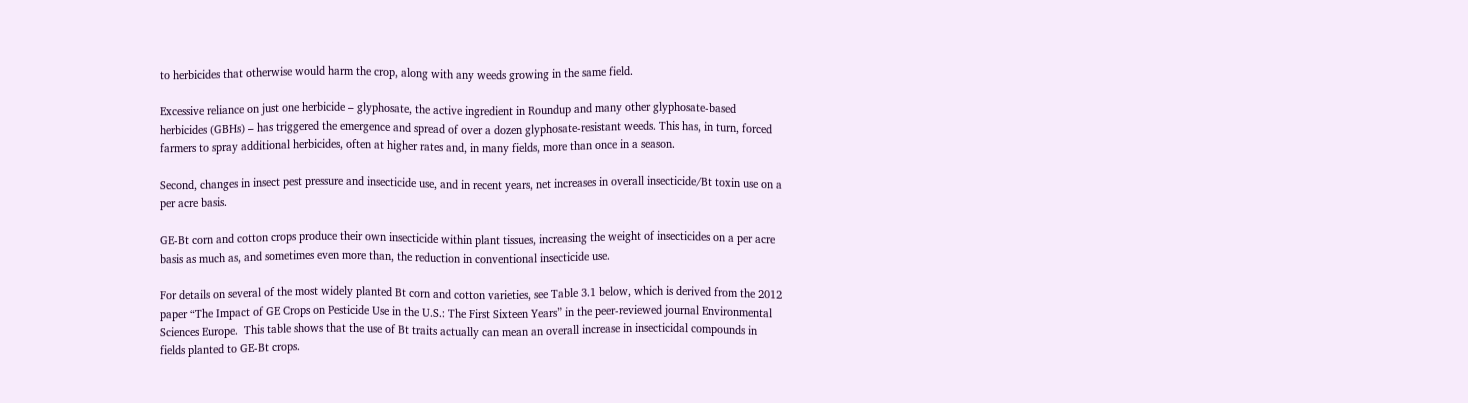to herbicides that otherwise would harm the crop, along with any weeds growing in the same field.

Excessive reliance on just one herbicide – glyphosate, the active ingredient in Roundup and many other glyphosate-based herbicides (GBHs) – has triggered the emergence and spread of over a dozen glyphosate-resistant weeds. This has, in turn, forced farmers to spray additional herbicides, often at higher rates and, in many fields, more than once in a season.

Second, changes in insect pest pressure and insecticide use, and in recent years, net increases in overall insecticide/Bt toxin use on a per acre basis.

GE-Bt corn and cotton crops produce their own insecticide within plant tissues, increasing the weight of insecticides on a per acre basis as much as, and sometimes even more than, the reduction in conventional insecticide use.

For details on several of the most widely planted Bt corn and cotton varieties, see Table 3.1 below, which is derived from the 2012 paper “The Impact of GE Crops on Pesticide Use in the U.S.: The First Sixteen Years” in the peer-reviewed journal Environmental Sciences Europe.  This table shows that the use of Bt traits actually can mean an overall increase in insecticidal compounds in fields planted to GE-Bt crops.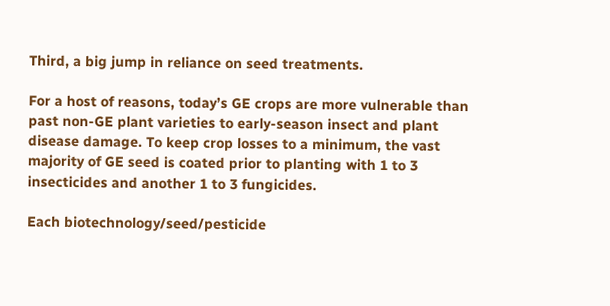Third, a big jump in reliance on seed treatments.

For a host of reasons, today’s GE crops are more vulnerable than past non-GE plant varieties to early-season insect and plant disease damage. To keep crop losses to a minimum, the vast majority of GE seed is coated prior to planting with 1 to 3 insecticides and another 1 to 3 fungicides.

Each biotechnology/seed/pesticide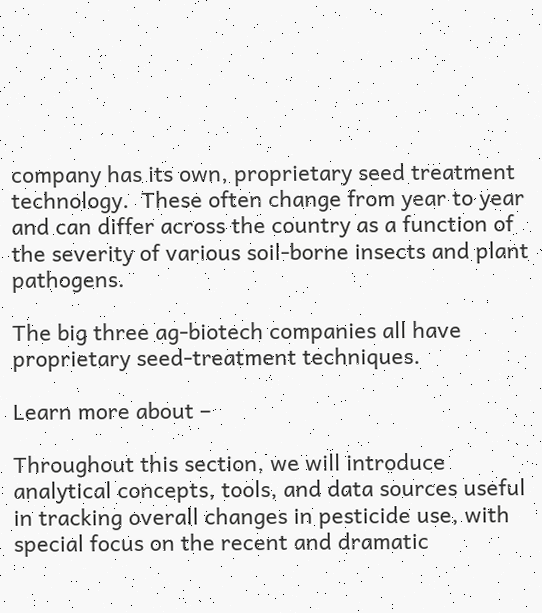company has its own, proprietary seed treatment technology.  These often change from year to year and can differ across the country as a function of the severity of various soil-borne insects and plant pathogens.

The big three ag-biotech companies all have proprietary seed-treatment techniques.

Learn more about –

Throughout this section, we will introduce analytical concepts, tools, and data sources useful in tracking overall changes in pesticide use, with special focus on the recent and dramatic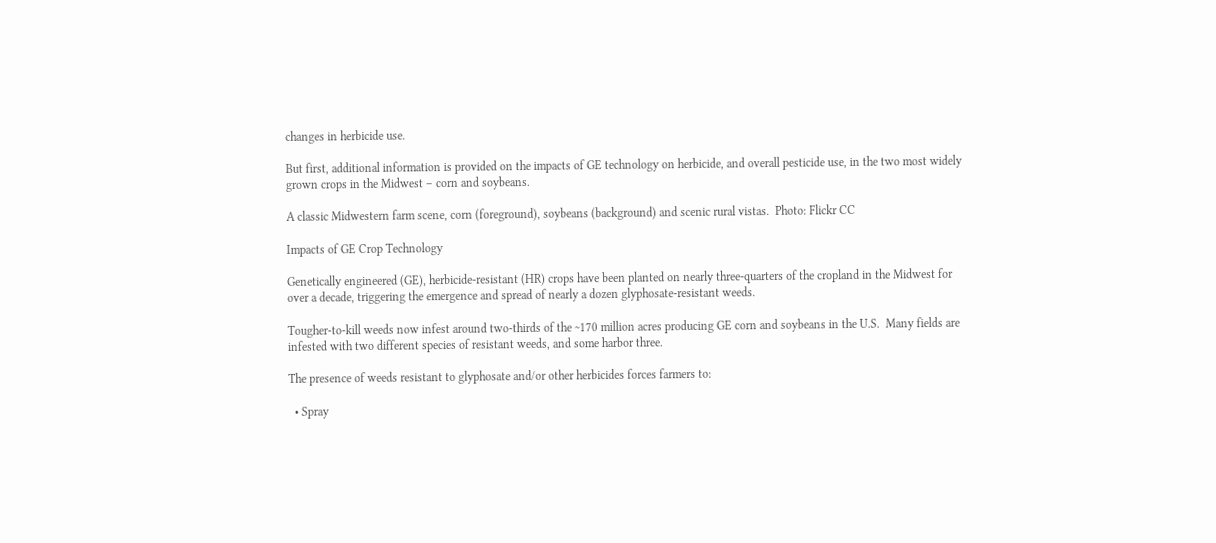changes in herbicide use.

But first, additional information is provided on the impacts of GE technology on herbicide, and overall pesticide use, in the two most widely grown crops in the Midwest – corn and soybeans.

A classic Midwestern farm scene, corn (foreground), soybeans (background) and scenic rural vistas.  Photo: Flickr CC

Impacts of GE Crop Technology

Genetically engineered (GE), herbicide-resistant (HR) crops have been planted on nearly three-quarters of the cropland in the Midwest for over a decade, triggering the emergence and spread of nearly a dozen glyphosate-resistant weeds.

Tougher-to-kill weeds now infest around two-thirds of the ~170 million acres producing GE corn and soybeans in the U.S.  Many fields are infested with two different species of resistant weeds, and some harbor three.

The presence of weeds resistant to glyphosate and/or other herbicides forces farmers to:

  • Spray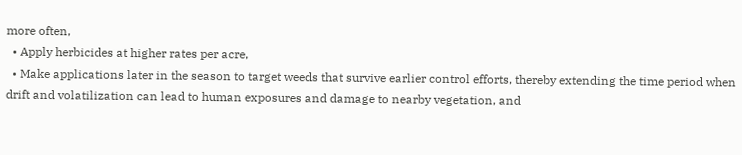more often,
  • Apply herbicides at higher rates per acre,
  • Make applications later in the season to target weeds that survive earlier control efforts, thereby extending the time period when drift and volatilization can lead to human exposures and damage to nearby vegetation, and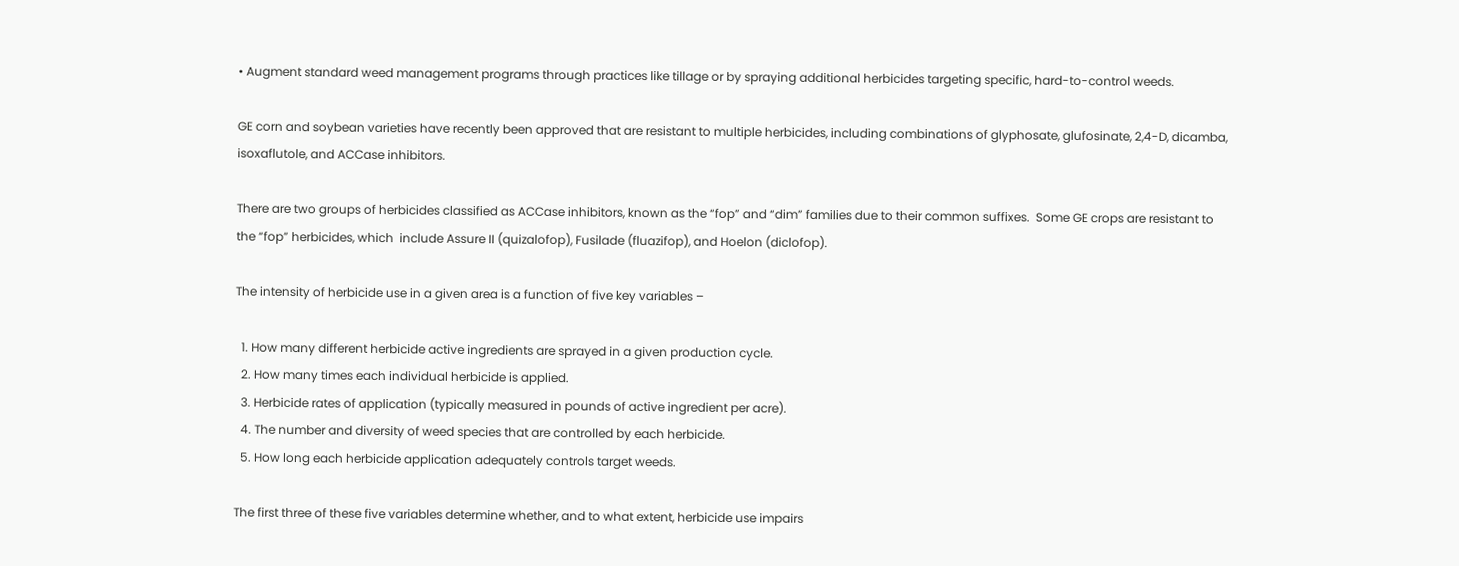• Augment standard weed management programs through practices like tillage or by spraying additional herbicides targeting specific, hard-to-control weeds.

GE corn and soybean varieties have recently been approved that are resistant to multiple herbicides, including combinations of glyphosate, glufosinate, 2,4-D, dicamba, isoxaflutole, and ACCase inhibitors.

There are two groups of herbicides classified as ACCase inhibitors, known as the “fop” and “dim” families due to their common suffixes.  Some GE crops are resistant to the “fop” herbicides, which  include Assure II (quizalofop), Fusilade (fluazifop), and Hoelon (diclofop).

The intensity of herbicide use in a given area is a function of five key variables –

  1. How many different herbicide active ingredients are sprayed in a given production cycle.
  2. How many times each individual herbicide is applied.
  3. Herbicide rates of application (typically measured in pounds of active ingredient per acre).
  4. The number and diversity of weed species that are controlled by each herbicide.
  5. How long each herbicide application adequately controls target weeds.

The first three of these five variables determine whether, and to what extent, herbicide use impairs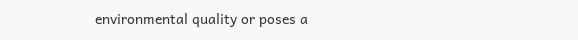environmental quality or poses a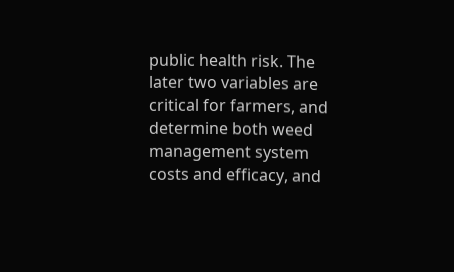public health risk. The later two variables are critical for farmers, and determine both weed management system costs and efficacy, and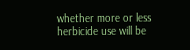whether more or less herbicide use will be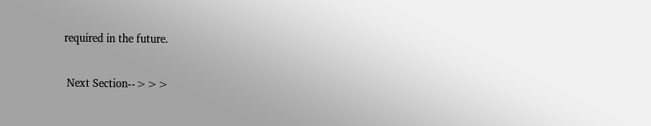required in the future.

 Next Section-->>>